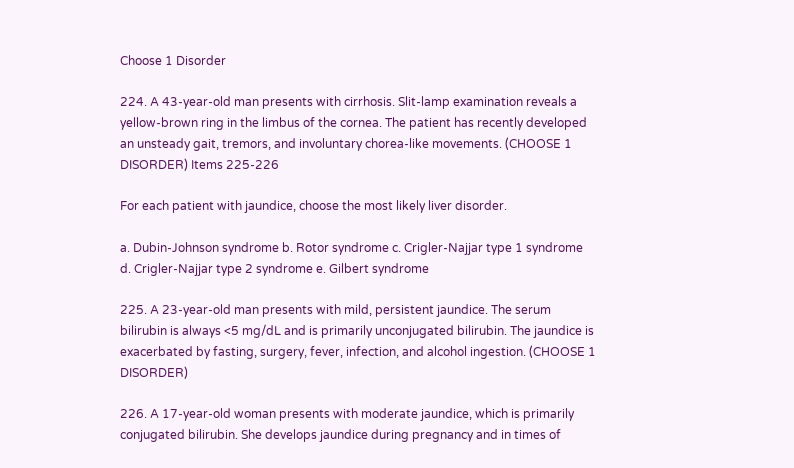Choose 1 Disorder

224. A 43-year-old man presents with cirrhosis. Slit-lamp examination reveals a yellow-brown ring in the limbus of the cornea. The patient has recently developed an unsteady gait, tremors, and involuntary chorea-like movements. (CHOOSE 1 DISORDER) Items 225-226

For each patient with jaundice, choose the most likely liver disorder.

a. Dubin-Johnson syndrome b. Rotor syndrome c. Crigler-Najjar type 1 syndrome d. Crigler-Najjar type 2 syndrome e. Gilbert syndrome

225. A 23-year-old man presents with mild, persistent jaundice. The serum bilirubin is always <5 mg/dL and is primarily unconjugated bilirubin. The jaundice is exacerbated by fasting, surgery, fever, infection, and alcohol ingestion. (CHOOSE 1 DISORDER)

226. A 17-year-old woman presents with moderate jaundice, which is primarily conjugated bilirubin. She develops jaundice during pregnancy and in times of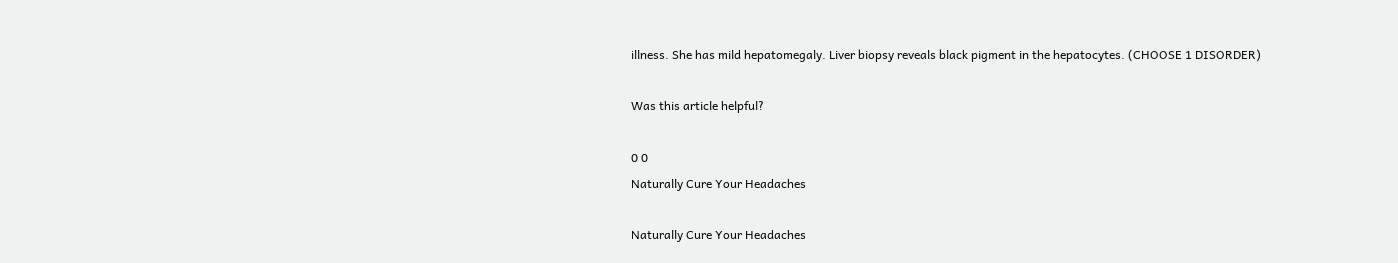illness. She has mild hepatomegaly. Liver biopsy reveals black pigment in the hepatocytes. (CHOOSE 1 DISORDER)

Was this article helpful?

0 0
Naturally Cure Your Headaches

Naturally Cure Your Headaches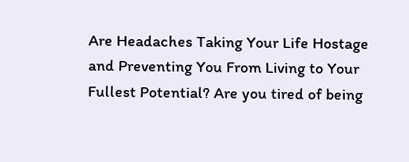Are Headaches Taking Your Life Hostage and Preventing You From Living to Your Fullest Potential? Are you tired of being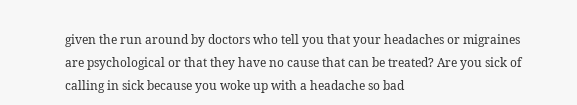given the run around by doctors who tell you that your headaches or migraines are psychological or that they have no cause that can be treated? Are you sick of calling in sick because you woke up with a headache so bad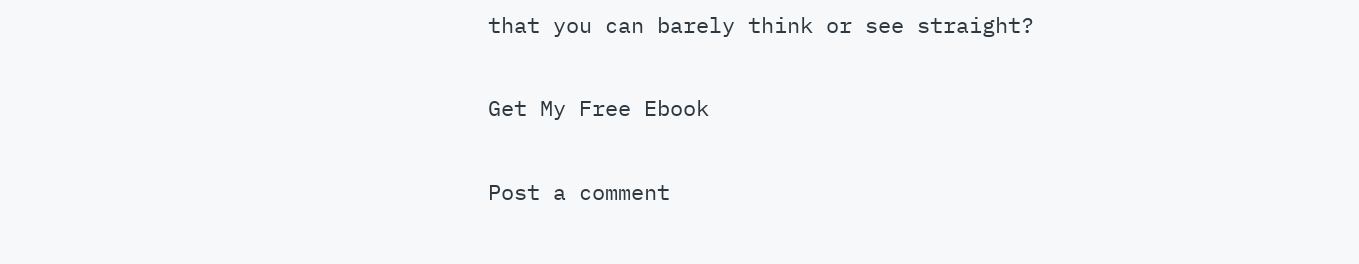that you can barely think or see straight?

Get My Free Ebook

Post a comment